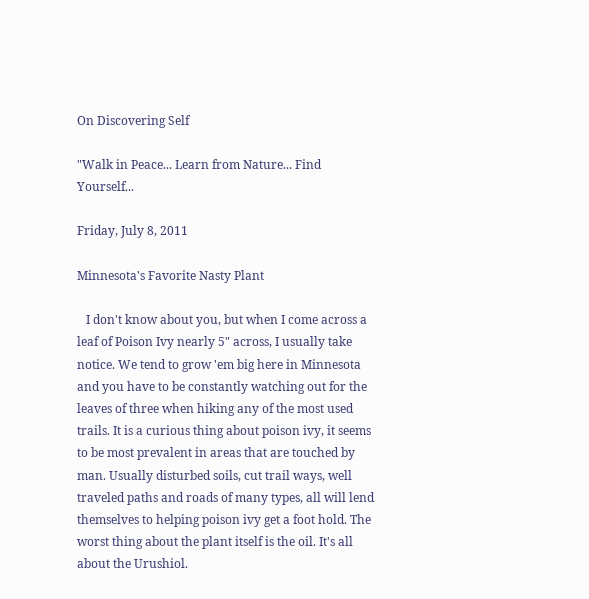On Discovering Self

"Walk in Peace... Learn from Nature... Find Yourself...

Friday, July 8, 2011

Minnesota's Favorite Nasty Plant

   I don't know about you, but when I come across a leaf of Poison Ivy nearly 5" across, I usually take notice. We tend to grow 'em big here in Minnesota and you have to be constantly watching out for the leaves of three when hiking any of the most used trails. It is a curious thing about poison ivy, it seems to be most prevalent in areas that are touched by man. Usually disturbed soils, cut trail ways, well traveled paths and roads of many types, all will lend themselves to helping poison ivy get a foot hold. The worst thing about the plant itself is the oil. It's all about the Urushiol.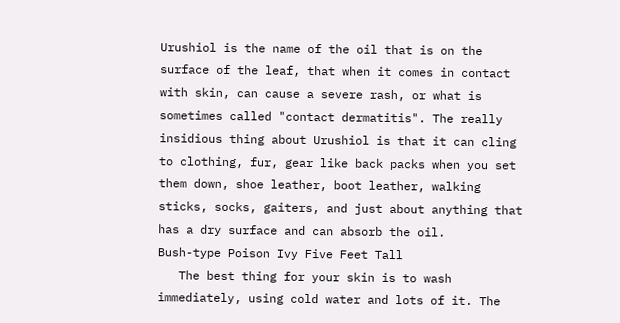Urushiol is the name of the oil that is on the surface of the leaf, that when it comes in contact with skin, can cause a severe rash, or what is sometimes called "contact dermatitis". The really insidious thing about Urushiol is that it can cling to clothing, fur, gear like back packs when you set them down, shoe leather, boot leather, walking sticks, socks, gaiters, and just about anything that has a dry surface and can absorb the oil.
Bush-type Poison Ivy Five Feet Tall
   The best thing for your skin is to wash immediately, using cold water and lots of it. The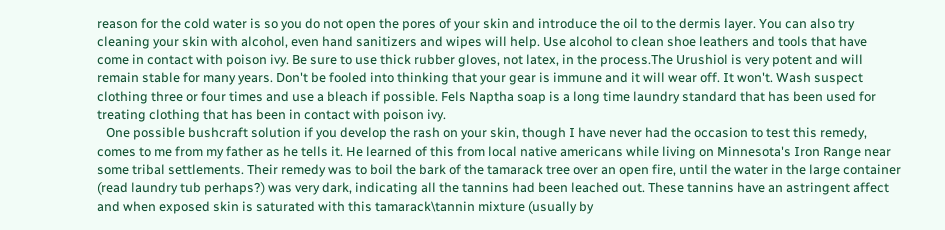reason for the cold water is so you do not open the pores of your skin and introduce the oil to the dermis layer. You can also try cleaning your skin with alcohol, even hand sanitizers and wipes will help. Use alcohol to clean shoe leathers and tools that have come in contact with poison ivy. Be sure to use thick rubber gloves, not latex, in the process.The Urushiol is very potent and will remain stable for many years. Don't be fooled into thinking that your gear is immune and it will wear off. It won't. Wash suspect clothing three or four times and use a bleach if possible. Fels Naptha soap is a long time laundry standard that has been used for treating clothing that has been in contact with poison ivy.
   One possible bushcraft solution if you develop the rash on your skin, though I have never had the occasion to test this remedy, comes to me from my father as he tells it. He learned of this from local native americans while living on Minnesota's Iron Range near some tribal settlements. Their remedy was to boil the bark of the tamarack tree over an open fire, until the water in the large container (read laundry tub perhaps?) was very dark, indicating all the tannins had been leached out. These tannins have an astringent affect and when exposed skin is saturated with this tamarack\tannin mixture (usually by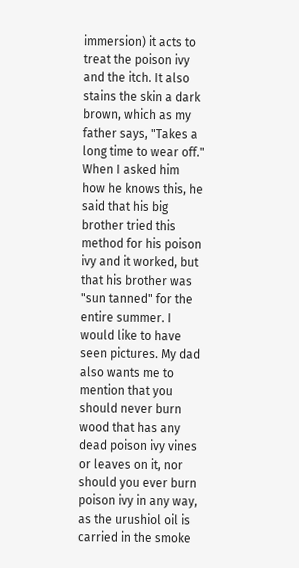immersion) it acts to treat the poison ivy and the itch. It also stains the skin a dark brown, which as my father says, "Takes a long time to wear off." When I asked him how he knows this, he said that his big brother tried this method for his poison ivy and it worked, but that his brother was "sun tanned" for the entire summer. I would like to have seen pictures. My dad also wants me to mention that you should never burn wood that has any dead poison ivy vines or leaves on it, nor should you ever burn poison ivy in any way, as the urushiol oil is carried in the smoke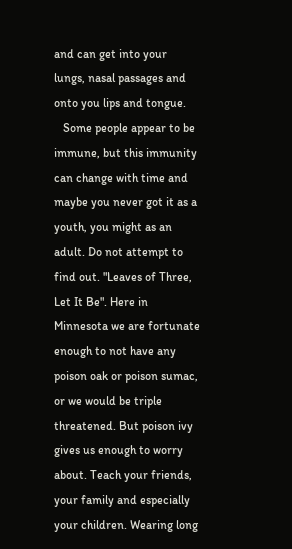and can get into your lungs, nasal passages and onto you lips and tongue.
   Some people appear to be immune, but this immunity can change with time and maybe you never got it as a youth, you might as an adult. Do not attempt to find out. "Leaves of Three, Let It Be". Here in Minnesota we are fortunate enough to not have any poison oak or poison sumac, or we would be triple threatened. But poison ivy gives us enough to worry about. Teach your friends, your family and especially your children. Wearing long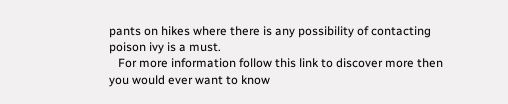pants on hikes where there is any possibility of contacting poison ivy is a must.
   For more information follow this link to discover more then you would ever want to know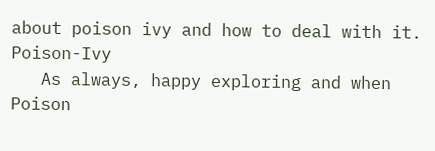about poison ivy and how to deal with it. Poison-Ivy
   As always, happy exploring and when Poison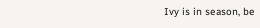Ivy is in season, be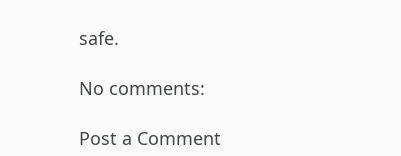safe.

No comments:

Post a Comment